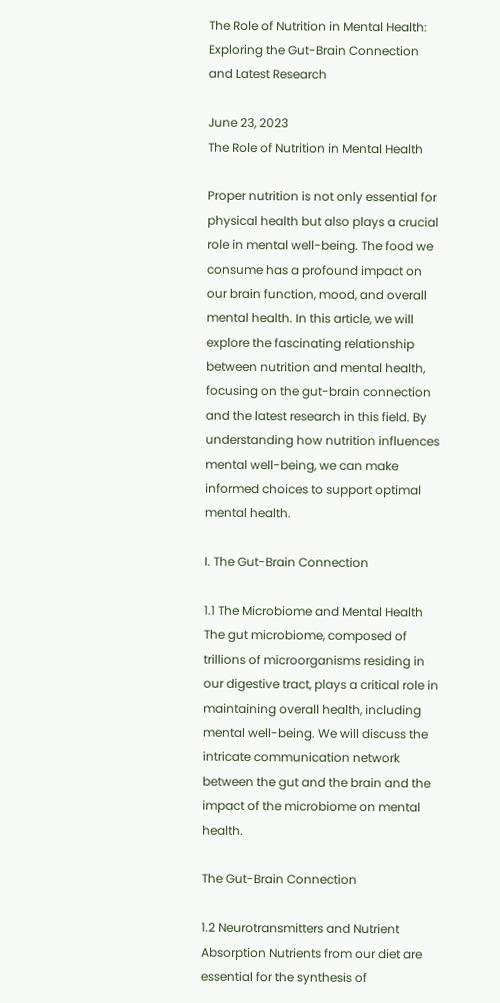The Role of Nutrition in Mental Health: Exploring the Gut-Brain Connection and Latest Research

June 23, 2023
The Role of Nutrition in Mental Health

Proper nutrition is not only essential for physical health but also plays a crucial role in mental well-being. The food we consume has a profound impact on our brain function, mood, and overall mental health. In this article, we will explore the fascinating relationship between nutrition and mental health, focusing on the gut-brain connection and the latest research in this field. By understanding how nutrition influences mental well-being, we can make informed choices to support optimal mental health.

I. The Gut-Brain Connection

1.1 The Microbiome and Mental Health The gut microbiome, composed of trillions of microorganisms residing in our digestive tract, plays a critical role in maintaining overall health, including mental well-being. We will discuss the intricate communication network between the gut and the brain and the impact of the microbiome on mental health.

The Gut-Brain Connection

1.2 Neurotransmitters and Nutrient Absorption Nutrients from our diet are essential for the synthesis of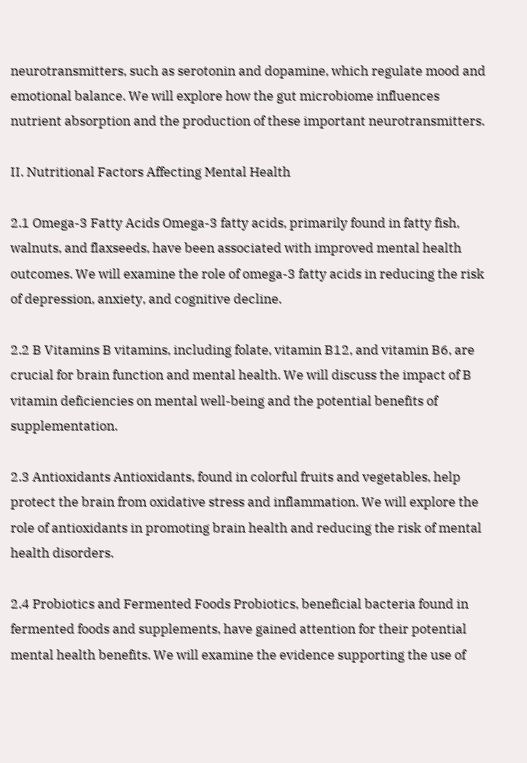neurotransmitters, such as serotonin and dopamine, which regulate mood and emotional balance. We will explore how the gut microbiome influences nutrient absorption and the production of these important neurotransmitters.

II. Nutritional Factors Affecting Mental Health

2.1 Omega-3 Fatty Acids Omega-3 fatty acids, primarily found in fatty fish, walnuts, and flaxseeds, have been associated with improved mental health outcomes. We will examine the role of omega-3 fatty acids in reducing the risk of depression, anxiety, and cognitive decline.

2.2 B Vitamins B vitamins, including folate, vitamin B12, and vitamin B6, are crucial for brain function and mental health. We will discuss the impact of B vitamin deficiencies on mental well-being and the potential benefits of supplementation.

2.3 Antioxidants Antioxidants, found in colorful fruits and vegetables, help protect the brain from oxidative stress and inflammation. We will explore the role of antioxidants in promoting brain health and reducing the risk of mental health disorders.

2.4 Probiotics and Fermented Foods Probiotics, beneficial bacteria found in fermented foods and supplements, have gained attention for their potential mental health benefits. We will examine the evidence supporting the use of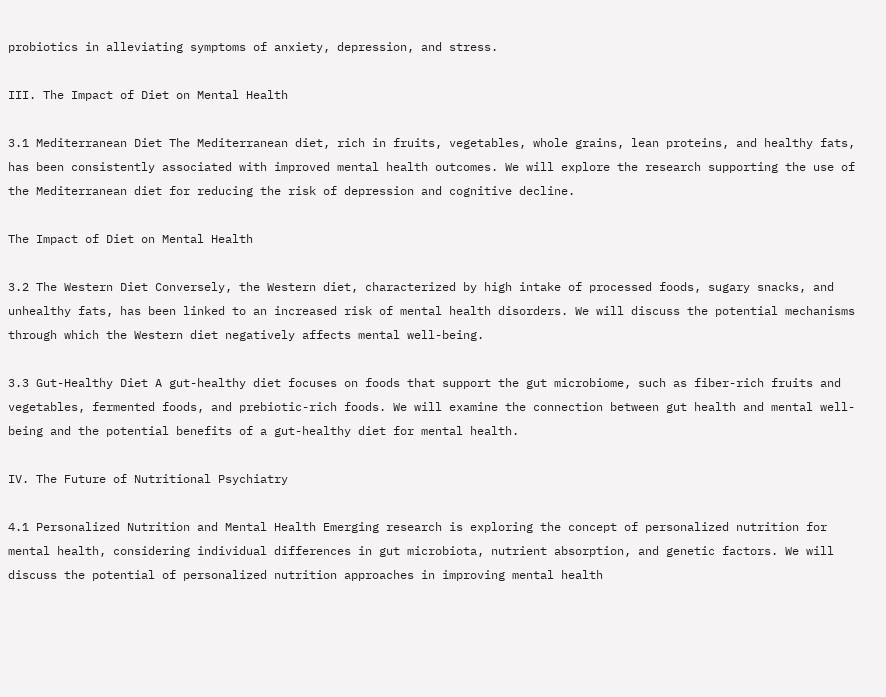probiotics in alleviating symptoms of anxiety, depression, and stress.

III. The Impact of Diet on Mental Health

3.1 Mediterranean Diet The Mediterranean diet, rich in fruits, vegetables, whole grains, lean proteins, and healthy fats, has been consistently associated with improved mental health outcomes. We will explore the research supporting the use of the Mediterranean diet for reducing the risk of depression and cognitive decline.

The Impact of Diet on Mental Health

3.2 The Western Diet Conversely, the Western diet, characterized by high intake of processed foods, sugary snacks, and unhealthy fats, has been linked to an increased risk of mental health disorders. We will discuss the potential mechanisms through which the Western diet negatively affects mental well-being.

3.3 Gut-Healthy Diet A gut-healthy diet focuses on foods that support the gut microbiome, such as fiber-rich fruits and vegetables, fermented foods, and prebiotic-rich foods. We will examine the connection between gut health and mental well-being and the potential benefits of a gut-healthy diet for mental health.

IV. The Future of Nutritional Psychiatry

4.1 Personalized Nutrition and Mental Health Emerging research is exploring the concept of personalized nutrition for mental health, considering individual differences in gut microbiota, nutrient absorption, and genetic factors. We will discuss the potential of personalized nutrition approaches in improving mental health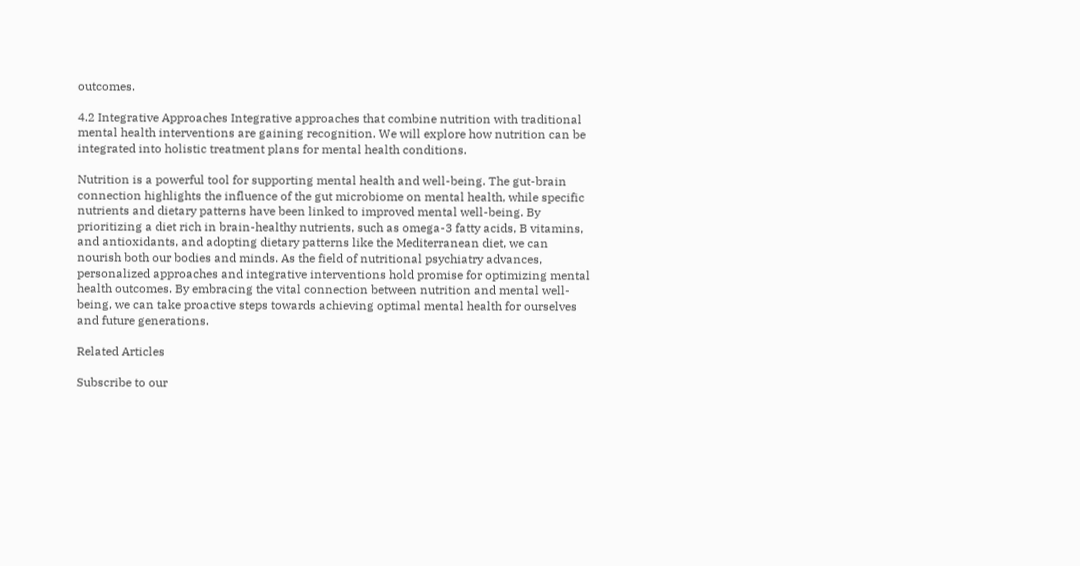outcomes.

4.2 Integrative Approaches Integrative approaches that combine nutrition with traditional mental health interventions are gaining recognition. We will explore how nutrition can be integrated into holistic treatment plans for mental health conditions.

Nutrition is a powerful tool for supporting mental health and well-being. The gut-brain connection highlights the influence of the gut microbiome on mental health, while specific nutrients and dietary patterns have been linked to improved mental well-being. By prioritizing a diet rich in brain-healthy nutrients, such as omega-3 fatty acids, B vitamins, and antioxidants, and adopting dietary patterns like the Mediterranean diet, we can nourish both our bodies and minds. As the field of nutritional psychiatry advances, personalized approaches and integrative interventions hold promise for optimizing mental health outcomes. By embracing the vital connection between nutrition and mental well-being, we can take proactive steps towards achieving optimal mental health for ourselves and future generations.

Related Articles

Subscribe to our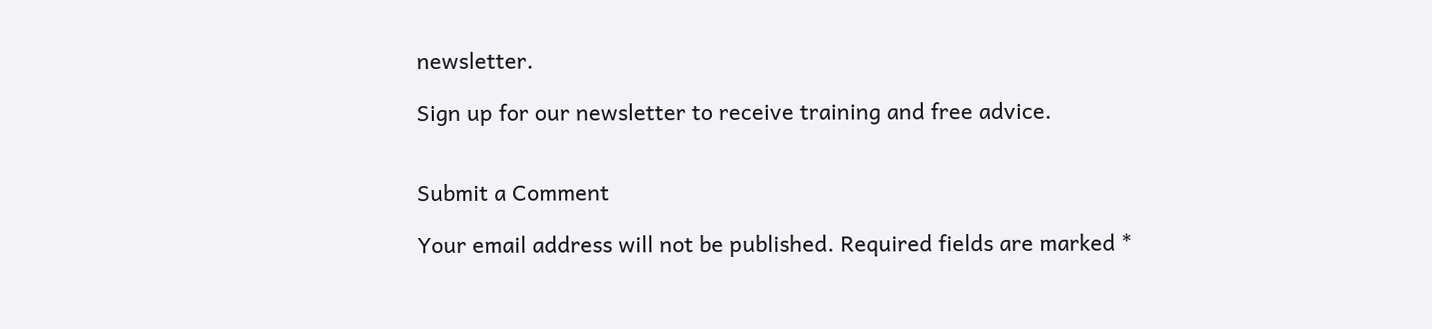newsletter.

Sign up for our newsletter to receive training and free advice.


Submit a Comment

Your email address will not be published. Required fields are marked *